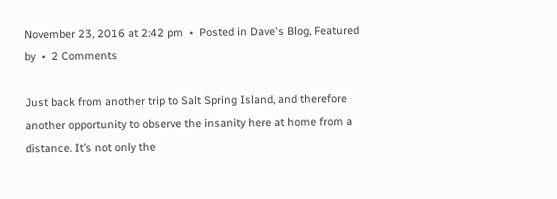November 23, 2016 at 2:42 pm  •  Posted in Dave's Blog, Featured by  •  2 Comments

Just back from another trip to Salt Spring Island, and therefore another opportunity to observe the insanity here at home from a distance. It’s not only the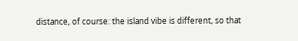distance, of course: the island vibe is different, so that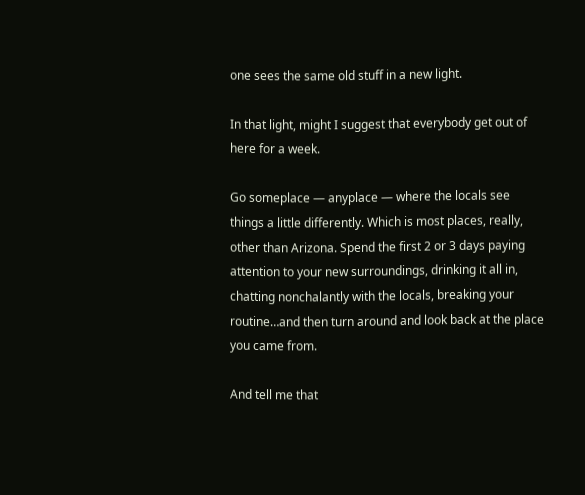one sees the same old stuff in a new light.

In that light, might I suggest that everybody get out of here for a week.

Go someplace — anyplace — where the locals see things a little differently. Which is most places, really, other than Arizona. Spend the first 2 or 3 days paying attention to your new surroundings, drinking it all in, chatting nonchalantly with the locals, breaking your routine…and then turn around and look back at the place you came from.

And tell me that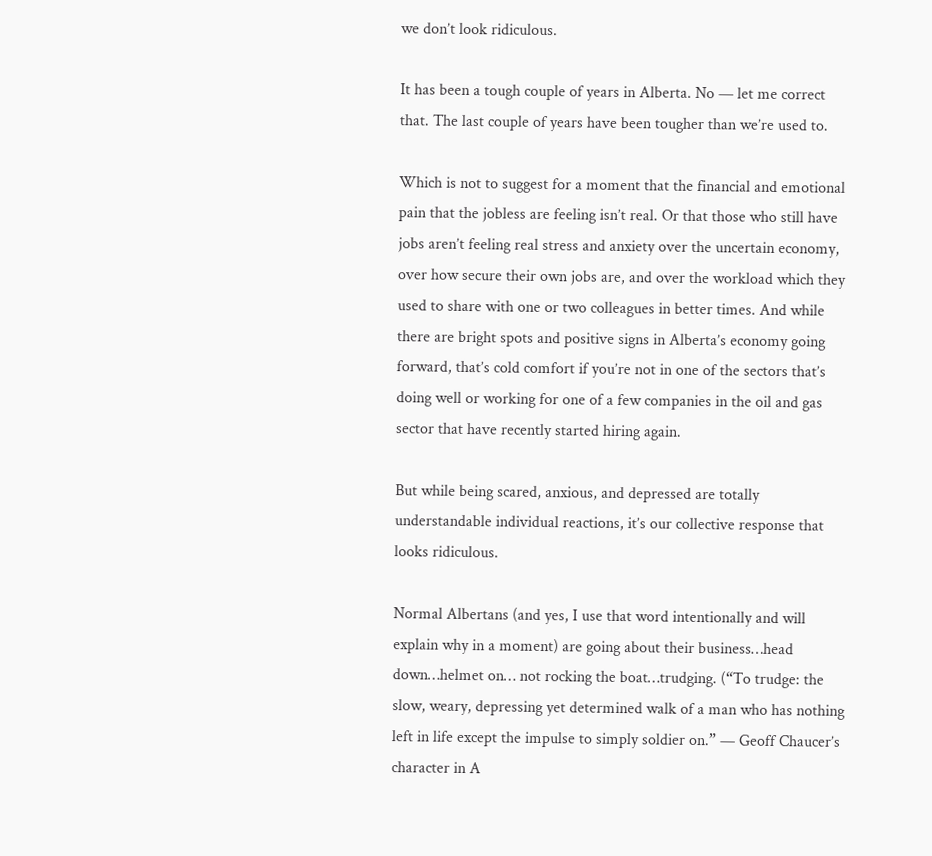we don’t look ridiculous.

It has been a tough couple of years in Alberta. No — let me correct that. The last couple of years have been tougher than we’re used to.

Which is not to suggest for a moment that the financial and emotional pain that the jobless are feeling isn’t real. Or that those who still have jobs aren’t feeling real stress and anxiety over the uncertain economy, over how secure their own jobs are, and over the workload which they used to share with one or two colleagues in better times. And while there are bright spots and positive signs in Alberta’s economy going forward, that’s cold comfort if you’re not in one of the sectors that’s doing well or working for one of a few companies in the oil and gas sector that have recently started hiring again.

But while being scared, anxious, and depressed are totally understandable individual reactions, it’s our collective response that looks ridiculous.

Normal Albertans (and yes, I use that word intentionally and will explain why in a moment) are going about their business…head down…helmet on… not rocking the boat…trudging. (“To trudge: the slow, weary, depressing yet determined walk of a man who has nothing left in life except the impulse to simply soldier on.” — Geoff Chaucer’s character in A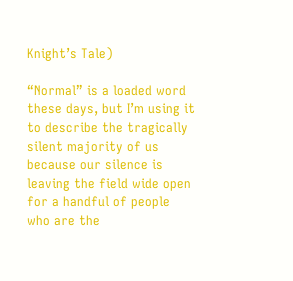Knight’s Tale)

“Normal” is a loaded word these days, but I’m using it to describe the tragically silent majority of us because our silence is leaving the field wide open for a handful of people who are the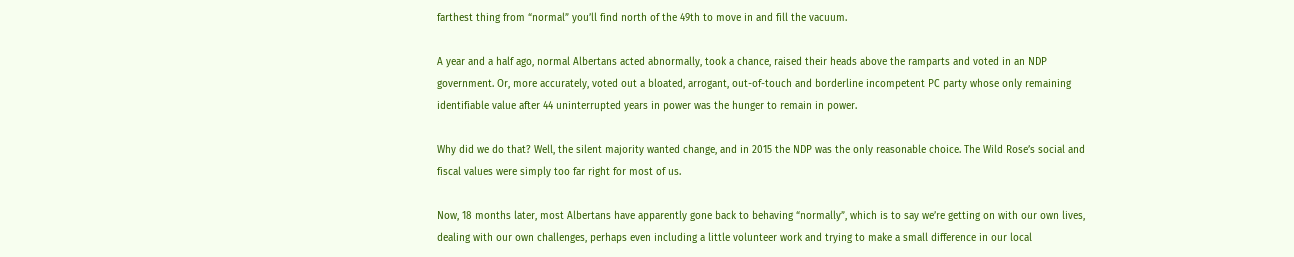farthest thing from “normal” you’ll find north of the 49th to move in and fill the vacuum.

A year and a half ago, normal Albertans acted abnormally, took a chance, raised their heads above the ramparts and voted in an NDP government. Or, more accurately, voted out a bloated, arrogant, out-of-touch and borderline incompetent PC party whose only remaining identifiable value after 44 uninterrupted years in power was the hunger to remain in power.

Why did we do that? Well, the silent majority wanted change, and in 2015 the NDP was the only reasonable choice. The Wild Rose’s social and fiscal values were simply too far right for most of us.

Now, 18 months later, most Albertans have apparently gone back to behaving “normally”, which is to say we’re getting on with our own lives, dealing with our own challenges, perhaps even including a little volunteer work and trying to make a small difference in our local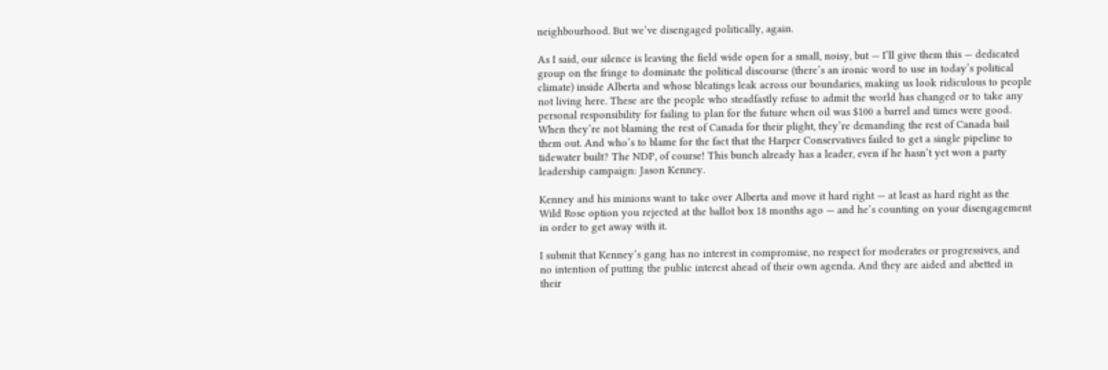neighbourhood. But we’ve disengaged politically, again.

As I said, our silence is leaving the field wide open for a small, noisy, but — I’ll give them this — dedicated group on the fringe to dominate the political discourse (there’s an ironic word to use in today’s political climate) inside Alberta and whose bleatings leak across our boundaries, making us look ridiculous to people not living here. These are the people who steadfastly refuse to admit the world has changed or to take any personal responsibility for failing to plan for the future when oil was $100 a barrel and times were good. When they’re not blaming the rest of Canada for their plight, they’re demanding the rest of Canada bail them out. And who’s to blame for the fact that the Harper Conservatives failed to get a single pipeline to tidewater built? The NDP, of course! This bunch already has a leader, even if he hasn’t yet won a party leadership campaign: Jason Kenney.

Kenney and his minions want to take over Alberta and move it hard right — at least as hard right as the Wild Rose option you rejected at the ballot box 18 months ago — and he’s counting on your disengagement in order to get away with it.

I submit that Kenney’s gang has no interest in compromise, no respect for moderates or progressives, and no intention of putting the public interest ahead of their own agenda. And they are aided and abetted in their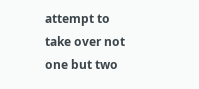attempt to take over not one but two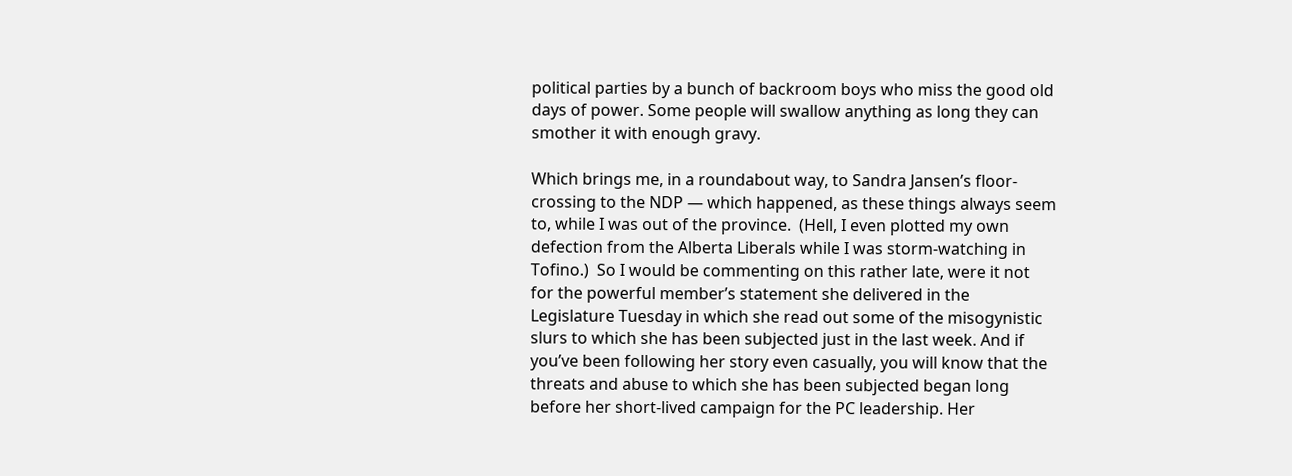political parties by a bunch of backroom boys who miss the good old days of power. Some people will swallow anything as long they can smother it with enough gravy.

Which brings me, in a roundabout way, to Sandra Jansen’s floor-crossing to the NDP — which happened, as these things always seem to, while I was out of the province.  (Hell, I even plotted my own defection from the Alberta Liberals while I was storm-watching in Tofino.)  So I would be commenting on this rather late, were it not for the powerful member’s statement she delivered in the Legislature Tuesday in which she read out some of the misogynistic slurs to which she has been subjected just in the last week. And if you’ve been following her story even casually, you will know that the threats and abuse to which she has been subjected began long before her short-lived campaign for the PC leadership. Her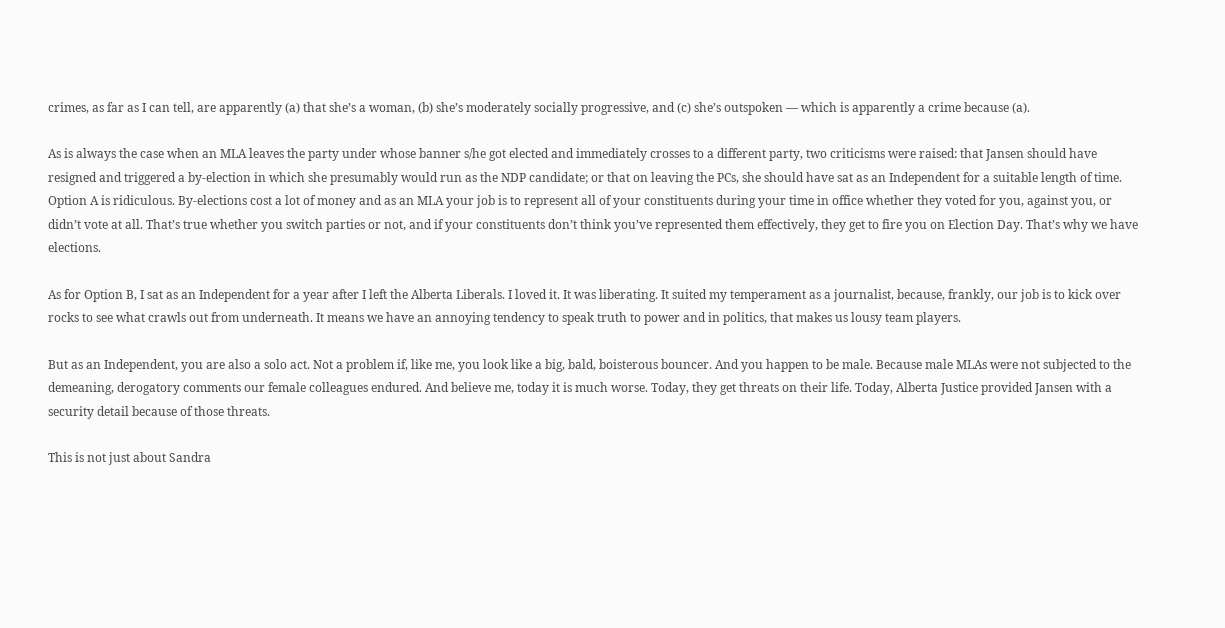crimes, as far as I can tell, are apparently (a) that she’s a woman, (b) she’s moderately socially progressive, and (c) she’s outspoken — which is apparently a crime because (a).

As is always the case when an MLA leaves the party under whose banner s/he got elected and immediately crosses to a different party, two criticisms were raised: that Jansen should have resigned and triggered a by-election in which she presumably would run as the NDP candidate; or that on leaving the PCs, she should have sat as an Independent for a suitable length of time. Option A is ridiculous. By-elections cost a lot of money and as an MLA your job is to represent all of your constituents during your time in office whether they voted for you, against you, or didn’t vote at all. That’s true whether you switch parties or not, and if your constituents don’t think you’ve represented them effectively, they get to fire you on Election Day. That’s why we have elections.

As for Option B, I sat as an Independent for a year after I left the Alberta Liberals. I loved it. It was liberating. It suited my temperament as a journalist, because, frankly, our job is to kick over rocks to see what crawls out from underneath. It means we have an annoying tendency to speak truth to power and in politics, that makes us lousy team players.

But as an Independent, you are also a solo act. Not a problem if, like me, you look like a big, bald, boisterous bouncer. And you happen to be male. Because male MLAs were not subjected to the demeaning, derogatory comments our female colleagues endured. And believe me, today it is much worse. Today, they get threats on their life. Today, Alberta Justice provided Jansen with a security detail because of those threats.

This is not just about Sandra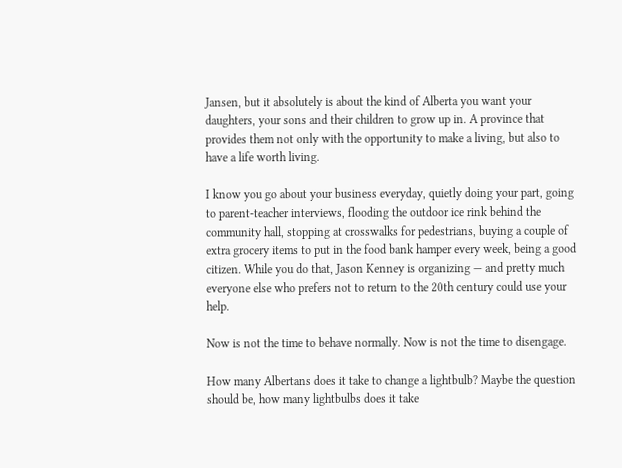Jansen, but it absolutely is about the kind of Alberta you want your daughters, your sons and their children to grow up in. A province that provides them not only with the opportunity to make a living, but also to have a life worth living.

I know you go about your business everyday, quietly doing your part, going to parent-teacher interviews, flooding the outdoor ice rink behind the community hall, stopping at crosswalks for pedestrians, buying a couple of extra grocery items to put in the food bank hamper every week, being a good citizen. While you do that, Jason Kenney is organizing — and pretty much everyone else who prefers not to return to the 20th century could use your help.

Now is not the time to behave normally. Now is not the time to disengage.

How many Albertans does it take to change a lightbulb? Maybe the question should be, how many lightbulbs does it take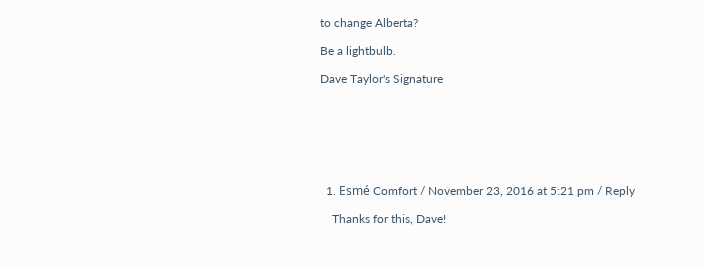to change Alberta?

Be a lightbulb.

Dave Taylor's Signature







  1. Esmé Comfort / November 23, 2016 at 5:21 pm / Reply

    Thanks for this, Dave!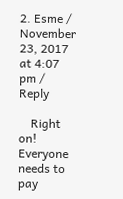2. Esme / November 23, 2017 at 4:07 pm / Reply

    Right on! Everyone needs to pay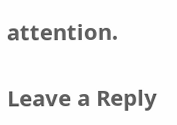attention.

Leave a Reply